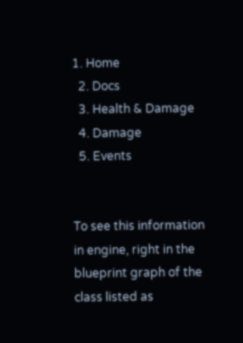1. Home
  2. Docs
  3. Health & Damage
  4. Damage
  5. Events


To see this information in engine, right in the blueprint graph of the class listed as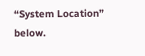“System Location” below.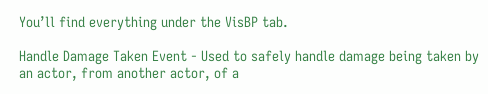You’ll find everything under the VisBP tab.

Handle Damage Taken Event - Used to safely handle damage being taken by an actor, from another actor, of a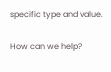specific type and value.

How can we help?